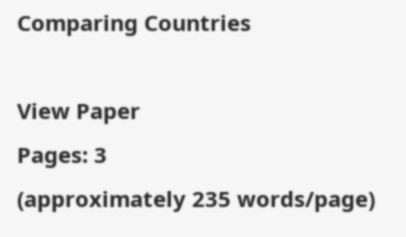Comparing Countries

View Paper
Pages: 3
(approximately 235 words/page)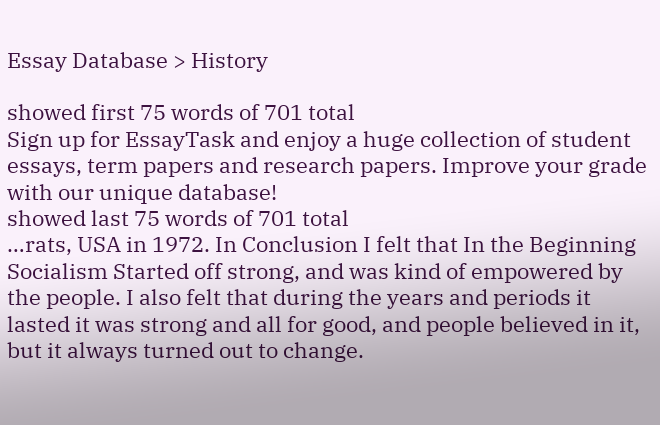Essay Database > History

showed first 75 words of 701 total
Sign up for EssayTask and enjoy a huge collection of student essays, term papers and research papers. Improve your grade with our unique database!
showed last 75 words of 701 total
…rats, USA in 1972. In Conclusion I felt that In the Beginning Socialism Started off strong, and was kind of empowered by the people. I also felt that during the years and periods it lasted it was strong and all for good, and people believed in it, but it always turned out to change.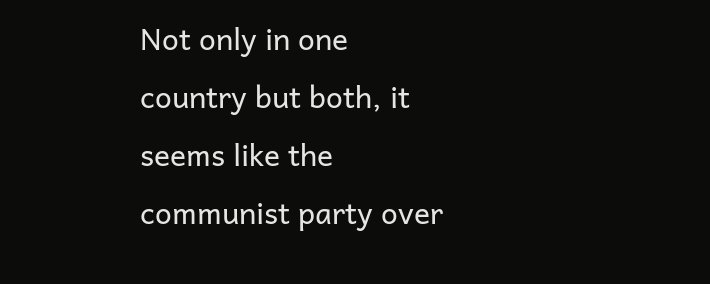Not only in one country but both, it seems like the communist party over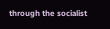through the socialist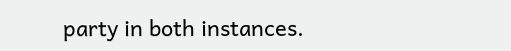party in both instances.